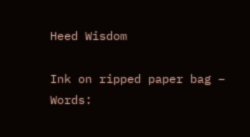Heed Wisdom

Ink on ripped paper bag – Words: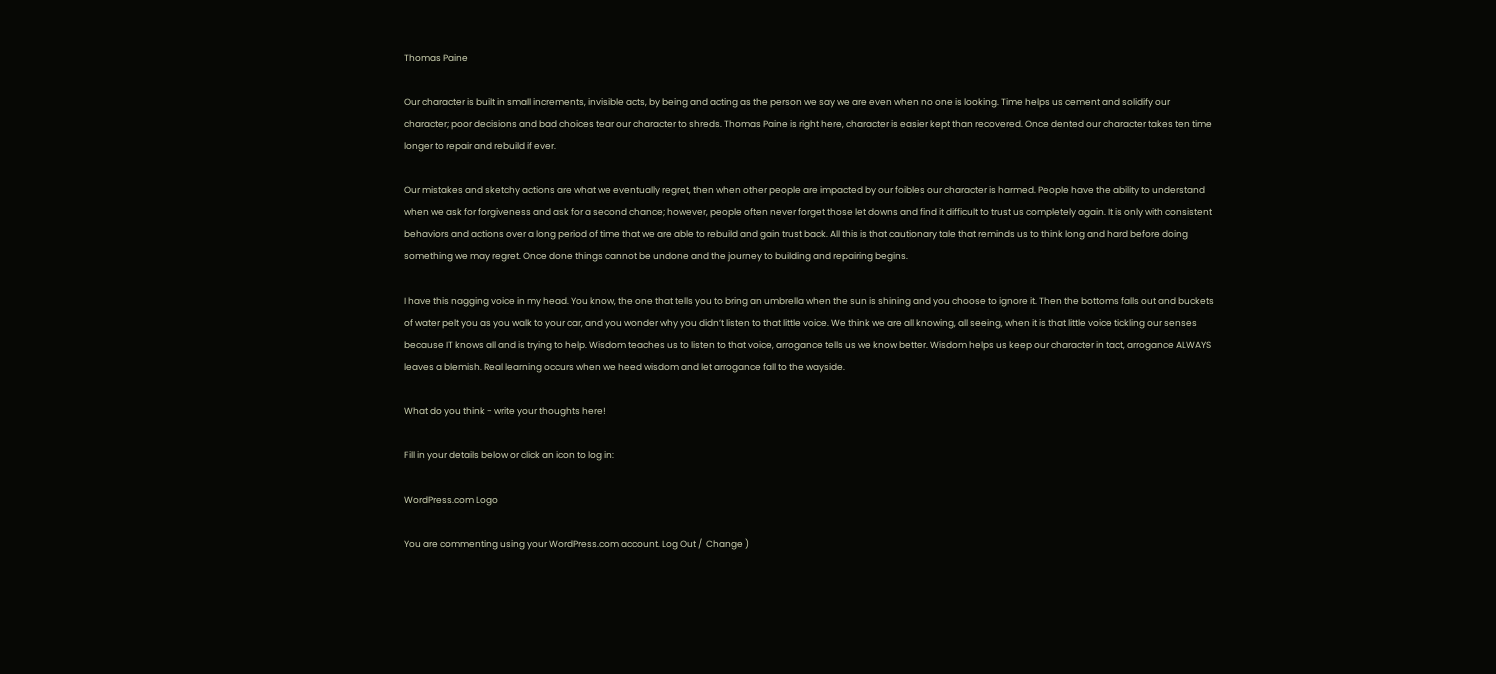Thomas Paine

Our character is built in small increments, invisible acts, by being and acting as the person we say we are even when no one is looking. Time helps us cement and solidify our character; poor decisions and bad choices tear our character to shreds. Thomas Paine is right here, character is easier kept than recovered. Once dented our character takes ten time longer to repair and rebuild if ever.

Our mistakes and sketchy actions are what we eventually regret, then when other people are impacted by our foibles our character is harmed. People have the ability to understand when we ask for forgiveness and ask for a second chance; however, people often never forget those let downs and find it difficult to trust us completely again. It is only with consistent behaviors and actions over a long period of time that we are able to rebuild and gain trust back. All this is that cautionary tale that reminds us to think long and hard before doing something we may regret. Once done things cannot be undone and the journey to building and repairing begins.

I have this nagging voice in my head. You know, the one that tells you to bring an umbrella when the sun is shining and you choose to ignore it. Then the bottoms falls out and buckets of water pelt you as you walk to your car, and you wonder why you didn’t listen to that little voice. We think we are all knowing, all seeing, when it is that little voice tickling our senses because IT knows all and is trying to help. Wisdom teaches us to listen to that voice, arrogance tells us we know better. Wisdom helps us keep our character in tact, arrogance ALWAYS leaves a blemish. Real learning occurs when we heed wisdom and let arrogance fall to the wayside.

What do you think - write your thoughts here!

Fill in your details below or click an icon to log in:

WordPress.com Logo

You are commenting using your WordPress.com account. Log Out /  Change )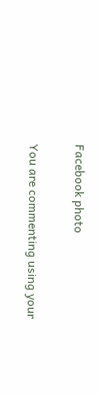Facebook photo

You are commenting using your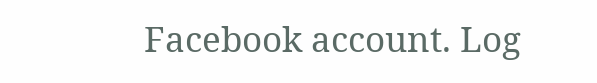Facebook account. Log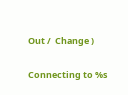Out /  Change )

Connecting to %s